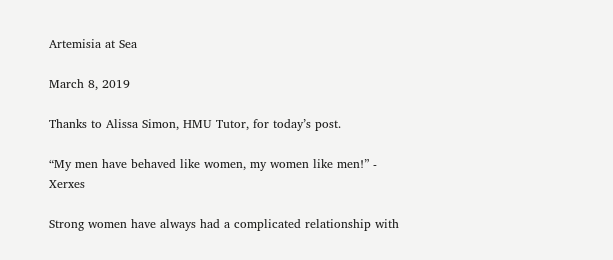Artemisia at Sea

March 8, 2019

Thanks to Alissa Simon, HMU Tutor, for today’s post.

“My men have behaved like women, my women like men!” - Xerxes

Strong women have always had a complicated relationship with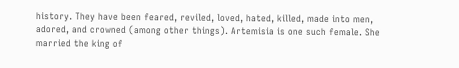history. They have been feared, reviled, loved, hated, killed, made into men, adored, and crowned (among other things). Artemisia is one such female. She married the king of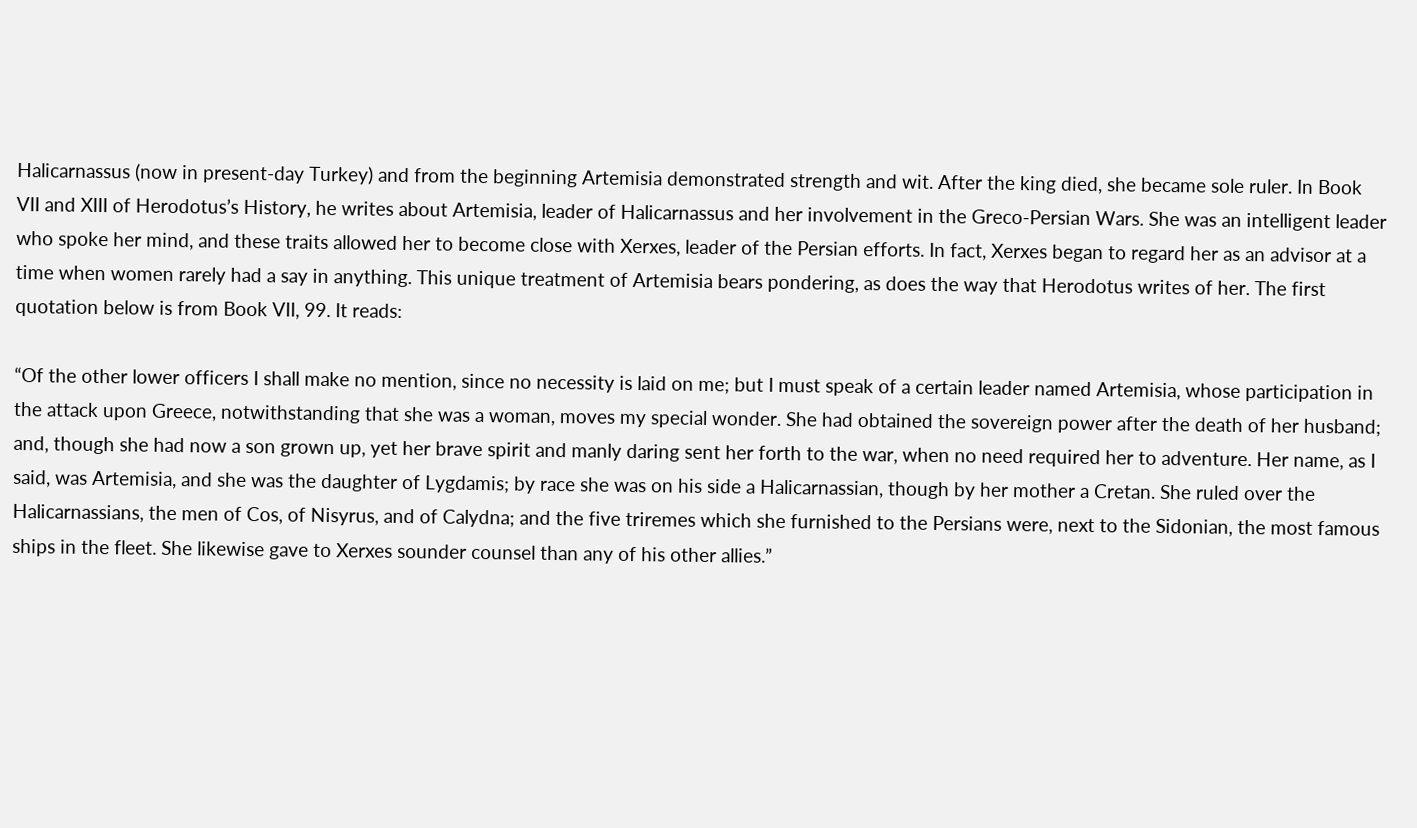Halicarnassus (now in present-day Turkey) and from the beginning Artemisia demonstrated strength and wit. After the king died, she became sole ruler. In Book VII and XIII of Herodotus’s History, he writes about Artemisia, leader of Halicarnassus and her involvement in the Greco-Persian Wars. She was an intelligent leader who spoke her mind, and these traits allowed her to become close with Xerxes, leader of the Persian efforts. In fact, Xerxes began to regard her as an advisor at a time when women rarely had a say in anything. This unique treatment of Artemisia bears pondering, as does the way that Herodotus writes of her. The first quotation below is from Book VII, 99. It reads:

“Of the other lower officers I shall make no mention, since no necessity is laid on me; but I must speak of a certain leader named Artemisia, whose participation in the attack upon Greece, notwithstanding that she was a woman, moves my special wonder. She had obtained the sovereign power after the death of her husband; and, though she had now a son grown up, yet her brave spirit and manly daring sent her forth to the war, when no need required her to adventure. Her name, as I said, was Artemisia, and she was the daughter of Lygdamis; by race she was on his side a Halicarnassian, though by her mother a Cretan. She ruled over the Halicarnassians, the men of Cos, of Nisyrus, and of Calydna; and the five triremes which she furnished to the Persians were, next to the Sidonian, the most famous ships in the fleet. She likewise gave to Xerxes sounder counsel than any of his other allies.”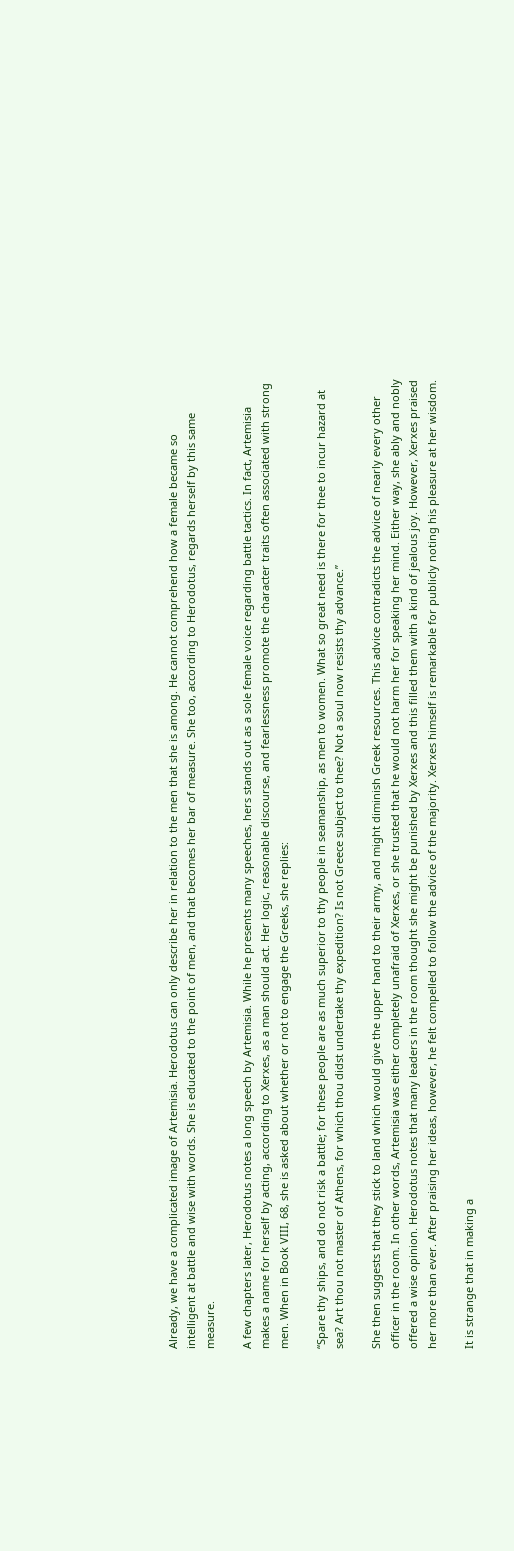Already, we have a complicated image of Artemisia. Herodotus can only describe her in relation to the men that she is among. He cannot comprehend how a female became so intelligent at battle and wise with words. She is educated to the point of men, and that becomes her bar of measure. She too, according to Herodotus, regards herself by this same measure.

A few chapters later, Herodotus notes a long speech by Artemisia. While he presents many speeches, hers stands out as a sole female voice regarding battle tactics. In fact, Artemisia makes a name for herself by acting, according to Xerxes, as a man should act. Her logic, reasonable discourse, and fearlessness promote the character traits often associated with strong men. When in Book VIII, 68, she is asked about whether or not to engage the Greeks, she replies:

“Spare thy ships, and do not risk a battle; for these people are as much superior to thy people in seamanship, as men to women. What so great need is there for thee to incur hazard at sea? Art thou not master of Athens, for which thou didst undertake thy expedition? Is not Greece subject to thee? Not a soul now resists thy advance.”

She then suggests that they stick to land which would give the upper hand to their army, and might diminish Greek resources. This advice contradicts the advice of nearly every other officer in the room. In other words, Artemisia was either completely unafraid of Xerxes, or she trusted that he would not harm her for speaking her mind. Either way, she ably and nobly offered a wise opinion. Herodotus notes that many leaders in the room thought she might be punished by Xerxes and this filled them with a kind of jealous joy. However, Xerxes praised her more than ever. After praising her ideas, however, he felt compelled to follow the advice of the majority. Xerxes himself is remarkable for publicly noting his pleasure at her wisdom.

It is strange that in making a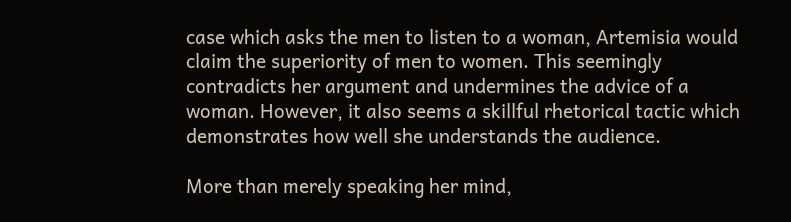case which asks the men to listen to a woman, Artemisia would claim the superiority of men to women. This seemingly contradicts her argument and undermines the advice of a woman. However, it also seems a skillful rhetorical tactic which demonstrates how well she understands the audience.

More than merely speaking her mind,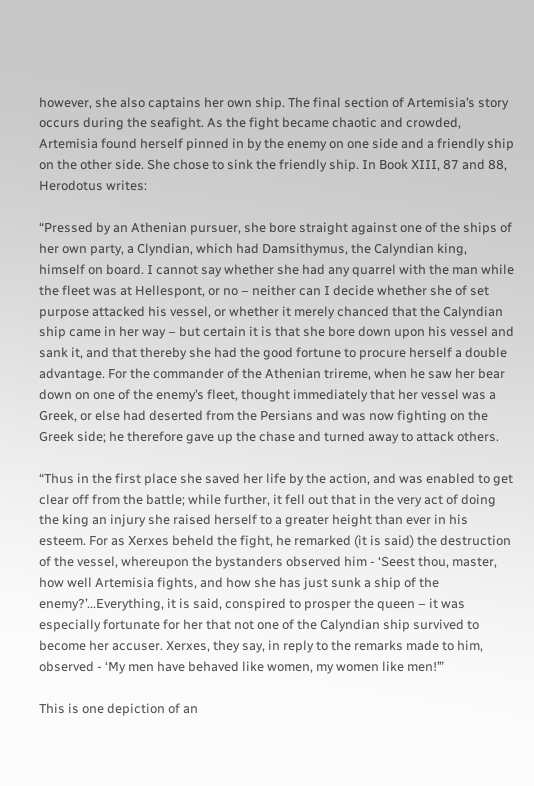however, she also captains her own ship. The final section of Artemisia’s story occurs during the seafight. As the fight became chaotic and crowded, Artemisia found herself pinned in by the enemy on one side and a friendly ship on the other side. She chose to sink the friendly ship. In Book XIII, 87 and 88, Herodotus writes:

“Pressed by an Athenian pursuer, she bore straight against one of the ships of her own party, a Clyndian, which had Damsithymus, the Calyndian king, himself on board. I cannot say whether she had any quarrel with the man while the fleet was at Hellespont, or no – neither can I decide whether she of set purpose attacked his vessel, or whether it merely chanced that the Calyndian ship came in her way – but certain it is that she bore down upon his vessel and sank it, and that thereby she had the good fortune to procure herself a double advantage. For the commander of the Athenian trireme, when he saw her bear down on one of the enemy’s fleet, thought immediately that her vessel was a Greek, or else had deserted from the Persians and was now fighting on the Greek side; he therefore gave up the chase and turned away to attack others.

“Thus in the first place she saved her life by the action, and was enabled to get clear off from the battle; while further, it fell out that in the very act of doing the king an injury she raised herself to a greater height than ever in his esteem. For as Xerxes beheld the fight, he remarked (it is said) the destruction of the vessel, whereupon the bystanders observed him - ‘Seest thou, master, how well Artemisia fights, and how she has just sunk a ship of the enemy?’...Everything, it is said, conspired to prosper the queen – it was especially fortunate for her that not one of the Calyndian ship survived to become her accuser. Xerxes, they say, in reply to the remarks made to him, observed - ‘My men have behaved like women, my women like men!’”

This is one depiction of an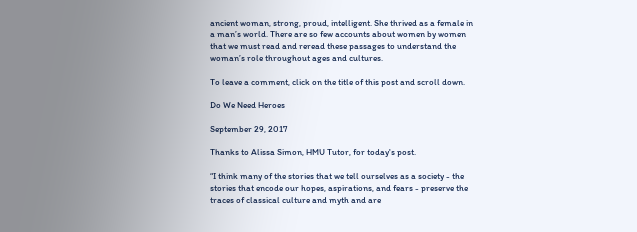ancient woman, strong, proud, intelligent. She thrived as a female in a man’s world. There are so few accounts about women by women that we must read and reread these passages to understand the woman’s role throughout ages and cultures.

To leave a comment, click on the title of this post and scroll down.

Do We Need Heroes

September 29, 2017

Thanks to Alissa Simon, HMU Tutor, for today's post.

“I think many of the stories that we tell ourselves as a society - the stories that encode our hopes, aspirations, and fears - preserve the traces of classical culture and myth and are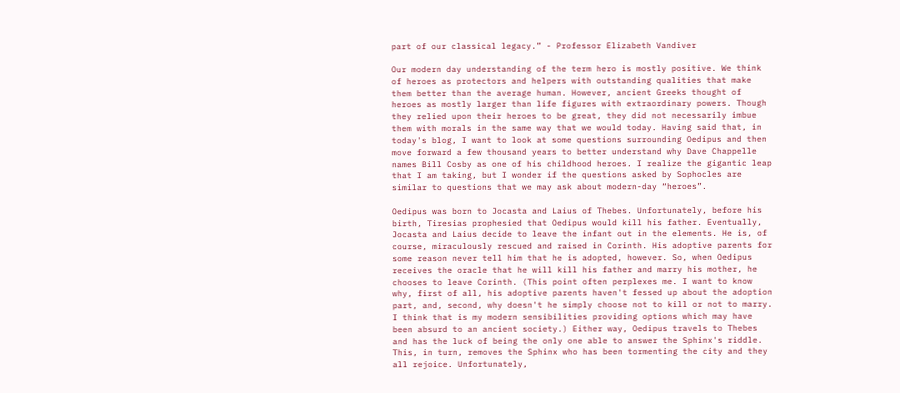part of our classical legacy.” - Professor Elizabeth Vandiver

Our modern day understanding of the term hero is mostly positive. We think of heroes as protectors and helpers with outstanding qualities that make them better than the average human. However, ancient Greeks thought of heroes as mostly larger than life figures with extraordinary powers. Though they relied upon their heroes to be great, they did not necessarily imbue them with morals in the same way that we would today. Having said that, in today's blog, I want to look at some questions surrounding Oedipus and then move forward a few thousand years to better understand why Dave Chappelle names Bill Cosby as one of his childhood heroes. I realize the gigantic leap that I am taking, but I wonder if the questions asked by Sophocles are similar to questions that we may ask about modern-day “heroes”.

Oedipus was born to Jocasta and Laius of Thebes. Unfortunately, before his birth, Tiresias prophesied that Oedipus would kill his father. Eventually, Jocasta and Laius decide to leave the infant out in the elements. He is, of course, miraculously rescued and raised in Corinth. His adoptive parents for some reason never tell him that he is adopted, however. So, when Oedipus receives the oracle that he will kill his father and marry his mother, he chooses to leave Corinth. (This point often perplexes me. I want to know why, first of all, his adoptive parents haven't fessed up about the adoption part, and, second, why doesn't he simply choose not to kill or not to marry. I think that is my modern sensibilities providing options which may have been absurd to an ancient society.) Either way, Oedipus travels to Thebes and has the luck of being the only one able to answer the Sphinx's riddle. This, in turn, removes the Sphinx who has been tormenting the city and they all rejoice. Unfortunately,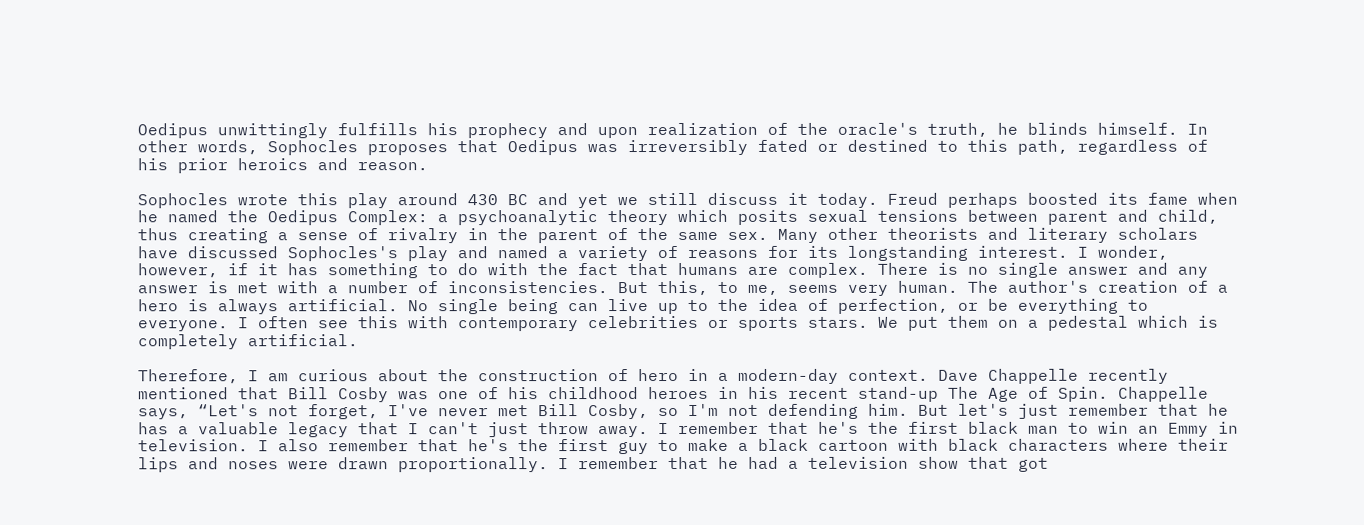Oedipus unwittingly fulfills his prophecy and upon realization of the oracle's truth, he blinds himself. In other words, Sophocles proposes that Oedipus was irreversibly fated or destined to this path, regardless of his prior heroics and reason.

Sophocles wrote this play around 430 BC and yet we still discuss it today. Freud perhaps boosted its fame when he named the Oedipus Complex: a psychoanalytic theory which posits sexual tensions between parent and child, thus creating a sense of rivalry in the parent of the same sex. Many other theorists and literary scholars have discussed Sophocles's play and named a variety of reasons for its longstanding interest. I wonder, however, if it has something to do with the fact that humans are complex. There is no single answer and any answer is met with a number of inconsistencies. But this, to me, seems very human. The author's creation of a hero is always artificial. No single being can live up to the idea of perfection, or be everything to everyone. I often see this with contemporary celebrities or sports stars. We put them on a pedestal which is completely artificial.

Therefore, I am curious about the construction of hero in a modern-day context. Dave Chappelle recently mentioned that Bill Cosby was one of his childhood heroes in his recent stand-up The Age of Spin. Chappelle says, “Let's not forget, I've never met Bill Cosby, so I'm not defending him. But let's just remember that he has a valuable legacy that I can't just throw away. I remember that he's the first black man to win an Emmy in television. I also remember that he's the first guy to make a black cartoon with black characters where their lips and noses were drawn proportionally. I remember that he had a television show that got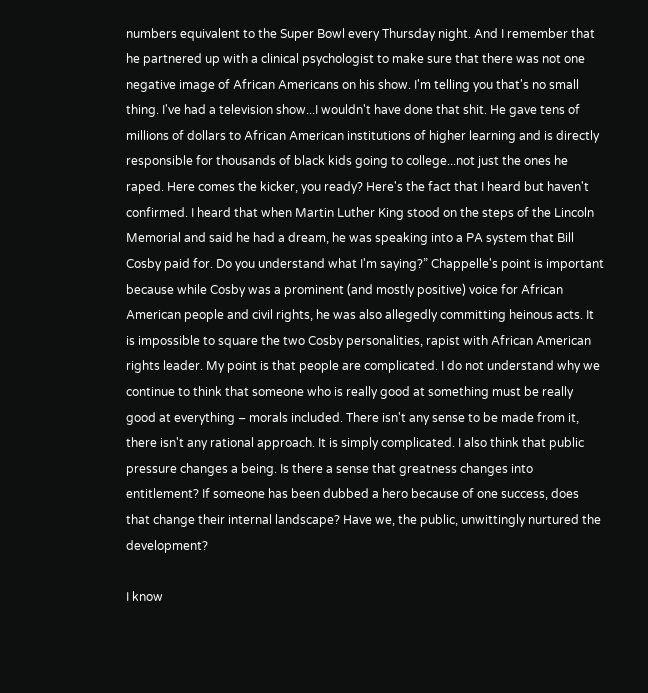numbers equivalent to the Super Bowl every Thursday night. And I remember that he partnered up with a clinical psychologist to make sure that there was not one negative image of African Americans on his show. I'm telling you that's no small thing. I've had a television show...I wouldn't have done that shit. He gave tens of millions of dollars to African American institutions of higher learning and is directly responsible for thousands of black kids going to college...not just the ones he raped. Here comes the kicker, you ready? Here's the fact that I heard but haven't confirmed. I heard that when Martin Luther King stood on the steps of the Lincoln Memorial and said he had a dream, he was speaking into a PA system that Bill Cosby paid for. Do you understand what I'm saying?” Chappelle's point is important because while Cosby was a prominent (and mostly positive) voice for African American people and civil rights, he was also allegedly committing heinous acts. It is impossible to square the two Cosby personalities, rapist with African American rights leader. My point is that people are complicated. I do not understand why we continue to think that someone who is really good at something must be really good at everything – morals included. There isn't any sense to be made from it, there isn't any rational approach. It is simply complicated. I also think that public pressure changes a being. Is there a sense that greatness changes into entitlement? If someone has been dubbed a hero because of one success, does that change their internal landscape? Have we, the public, unwittingly nurtured the development?

I know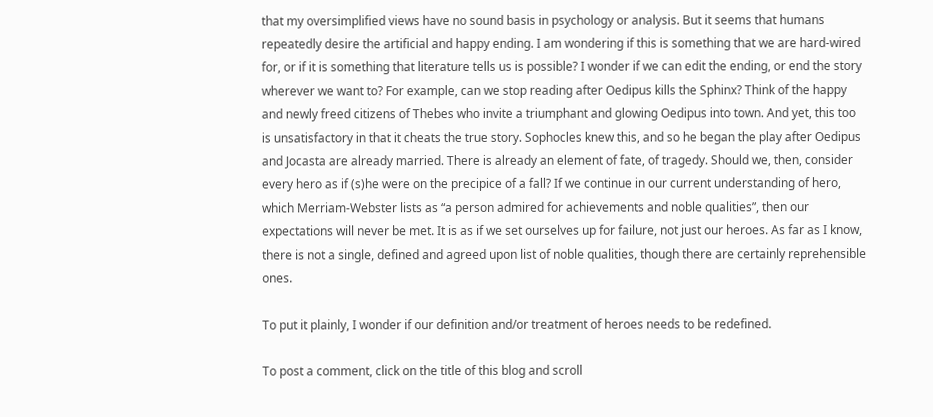that my oversimplified views have no sound basis in psychology or analysis. But it seems that humans repeatedly desire the artificial and happy ending. I am wondering if this is something that we are hard-wired for, or if it is something that literature tells us is possible? I wonder if we can edit the ending, or end the story wherever we want to? For example, can we stop reading after Oedipus kills the Sphinx? Think of the happy and newly freed citizens of Thebes who invite a triumphant and glowing Oedipus into town. And yet, this too is unsatisfactory in that it cheats the true story. Sophocles knew this, and so he began the play after Oedipus and Jocasta are already married. There is already an element of fate, of tragedy. Should we, then, consider every hero as if (s)he were on the precipice of a fall? If we continue in our current understanding of hero, which Merriam-Webster lists as “a person admired for achievements and noble qualities”, then our expectations will never be met. It is as if we set ourselves up for failure, not just our heroes. As far as I know, there is not a single, defined and agreed upon list of noble qualities, though there are certainly reprehensible ones.

To put it plainly, I wonder if our definition and/or treatment of heroes needs to be redefined.

To post a comment, click on the title of this blog and scroll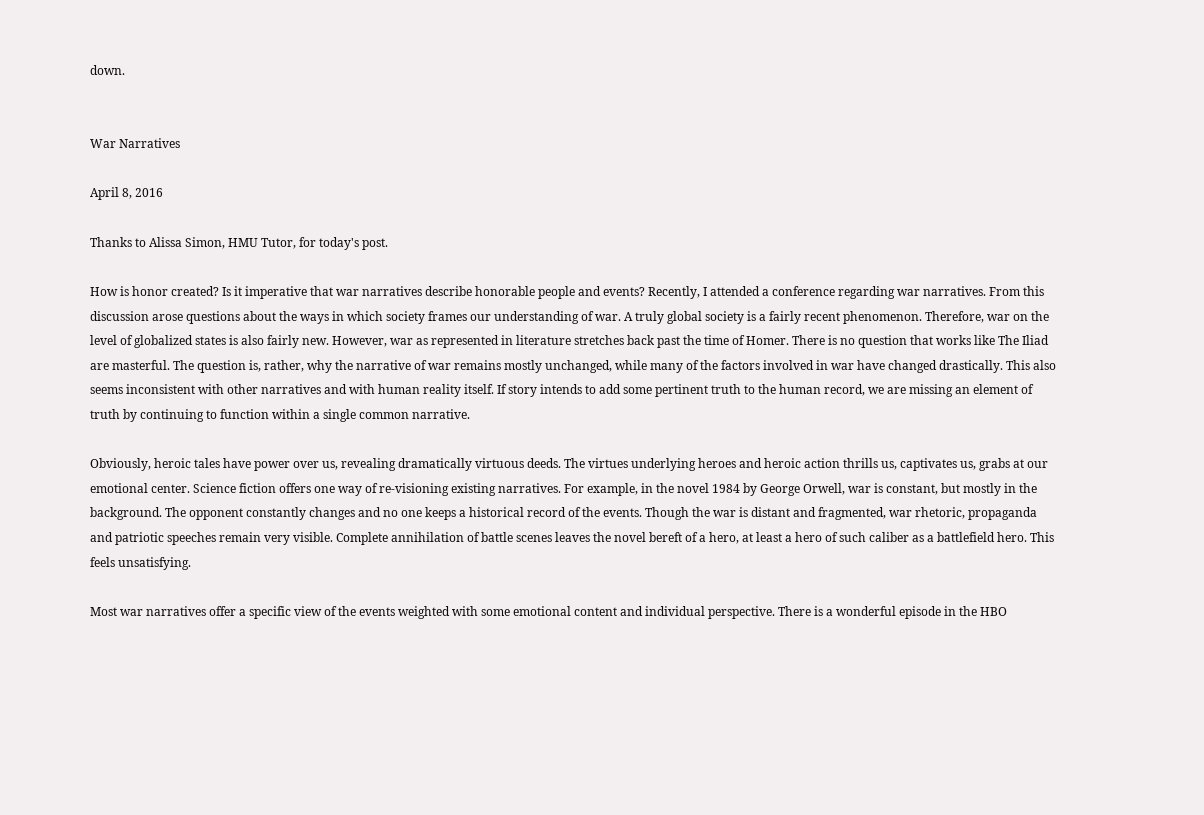down.


War Narratives

April 8, 2016

Thanks to Alissa Simon, HMU Tutor, for today's post.

How is honor created? Is it imperative that war narratives describe honorable people and events? Recently, I attended a conference regarding war narratives. From this discussion arose questions about the ways in which society frames our understanding of war. A truly global society is a fairly recent phenomenon. Therefore, war on the level of globalized states is also fairly new. However, war as represented in literature stretches back past the time of Homer. There is no question that works like The Iliad are masterful. The question is, rather, why the narrative of war remains mostly unchanged, while many of the factors involved in war have changed drastically. This also seems inconsistent with other narratives and with human reality itself. If story intends to add some pertinent truth to the human record, we are missing an element of truth by continuing to function within a single common narrative.

Obviously, heroic tales have power over us, revealing dramatically virtuous deeds. The virtues underlying heroes and heroic action thrills us, captivates us, grabs at our emotional center. Science fiction offers one way of re-visioning existing narratives. For example, in the novel 1984 by George Orwell, war is constant, but mostly in the background. The opponent constantly changes and no one keeps a historical record of the events. Though the war is distant and fragmented, war rhetoric, propaganda and patriotic speeches remain very visible. Complete annihilation of battle scenes leaves the novel bereft of a hero, at least a hero of such caliber as a battlefield hero. This feels unsatisfying.

Most war narratives offer a specific view of the events weighted with some emotional content and individual perspective. There is a wonderful episode in the HBO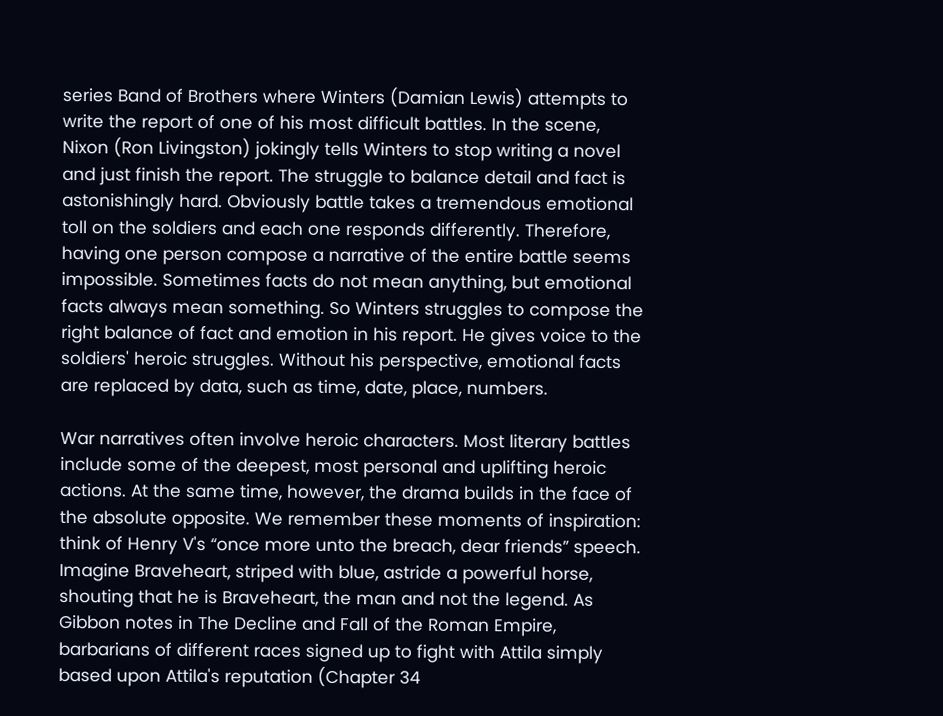series Band of Brothers where Winters (Damian Lewis) attempts to write the report of one of his most difficult battles. In the scene, Nixon (Ron Livingston) jokingly tells Winters to stop writing a novel and just finish the report. The struggle to balance detail and fact is astonishingly hard. Obviously battle takes a tremendous emotional toll on the soldiers and each one responds differently. Therefore, having one person compose a narrative of the entire battle seems impossible. Sometimes facts do not mean anything, but emotional facts always mean something. So Winters struggles to compose the right balance of fact and emotion in his report. He gives voice to the soldiers' heroic struggles. Without his perspective, emotional facts are replaced by data, such as time, date, place, numbers.

War narratives often involve heroic characters. Most literary battles include some of the deepest, most personal and uplifting heroic actions. At the same time, however, the drama builds in the face of the absolute opposite. We remember these moments of inspiration: think of Henry V's “once more unto the breach, dear friends” speech. Imagine Braveheart, striped with blue, astride a powerful horse, shouting that he is Braveheart, the man and not the legend. As Gibbon notes in The Decline and Fall of the Roman Empire, barbarians of different races signed up to fight with Attila simply based upon Attila's reputation (Chapter 34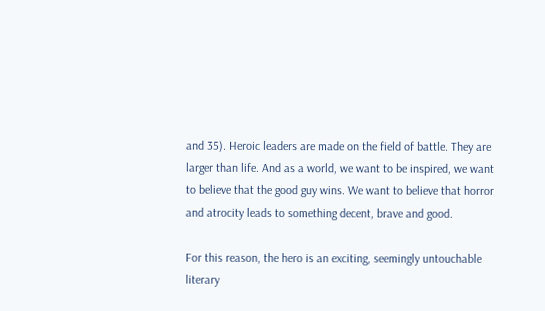and 35). Heroic leaders are made on the field of battle. They are larger than life. And as a world, we want to be inspired, we want to believe that the good guy wins. We want to believe that horror and atrocity leads to something decent, brave and good.

For this reason, the hero is an exciting, seemingly untouchable literary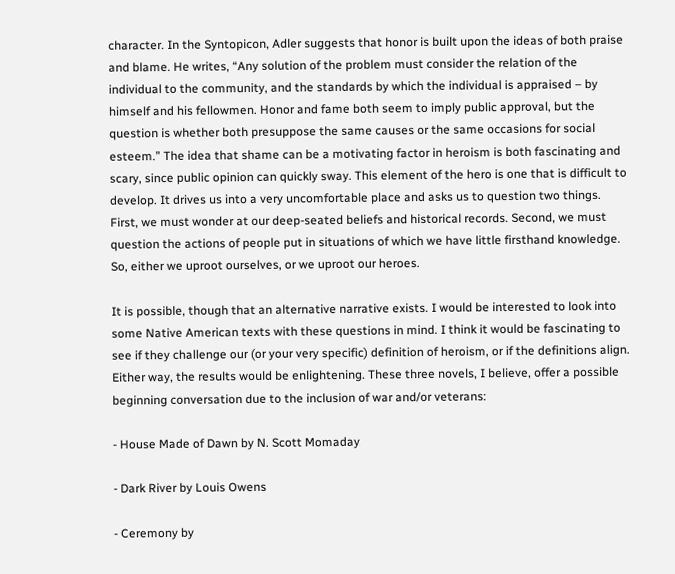character. In the Syntopicon, Adler suggests that honor is built upon the ideas of both praise and blame. He writes, “Any solution of the problem must consider the relation of the individual to the community, and the standards by which the individual is appraised – by himself and his fellowmen. Honor and fame both seem to imply public approval, but the question is whether both presuppose the same causes or the same occasions for social esteem.” The idea that shame can be a motivating factor in heroism is both fascinating and scary, since public opinion can quickly sway. This element of the hero is one that is difficult to develop. It drives us into a very uncomfortable place and asks us to question two things. First, we must wonder at our deep-seated beliefs and historical records. Second, we must question the actions of people put in situations of which we have little firsthand knowledge. So, either we uproot ourselves, or we uproot our heroes.

It is possible, though that an alternative narrative exists. I would be interested to look into some Native American texts with these questions in mind. I think it would be fascinating to see if they challenge our (or your very specific) definition of heroism, or if the definitions align. Either way, the results would be enlightening. These three novels, I believe, offer a possible beginning conversation due to the inclusion of war and/or veterans:

- House Made of Dawn by N. Scott Momaday

- Dark River by Louis Owens

- Ceremony by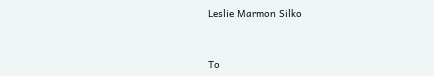Leslie Marmon Silko


To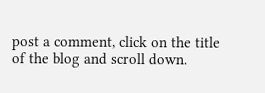post a comment, click on the title of the blog and scroll down.